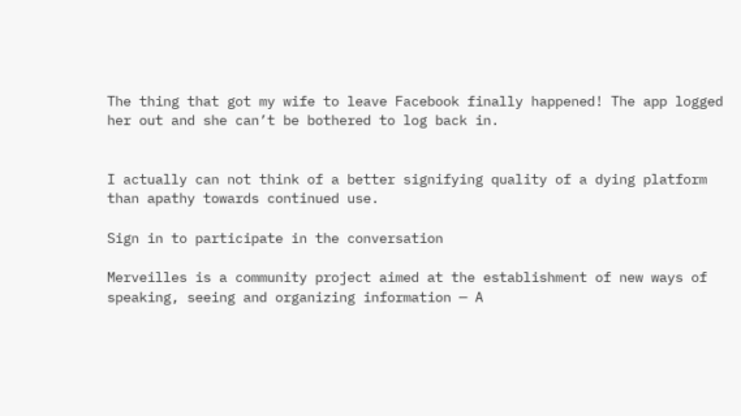The thing that got my wife to leave Facebook finally happened! The app logged her out and she can’t be bothered to log back in.


I actually can not think of a better signifying quality of a dying platform than apathy towards continued use.

Sign in to participate in the conversation

Merveilles is a community project aimed at the establishment of new ways of speaking, seeing and organizing information — A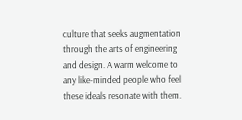culture that seeks augmentation through the arts of engineering and design. A warm welcome to any like-minded people who feel these ideals resonate with them.